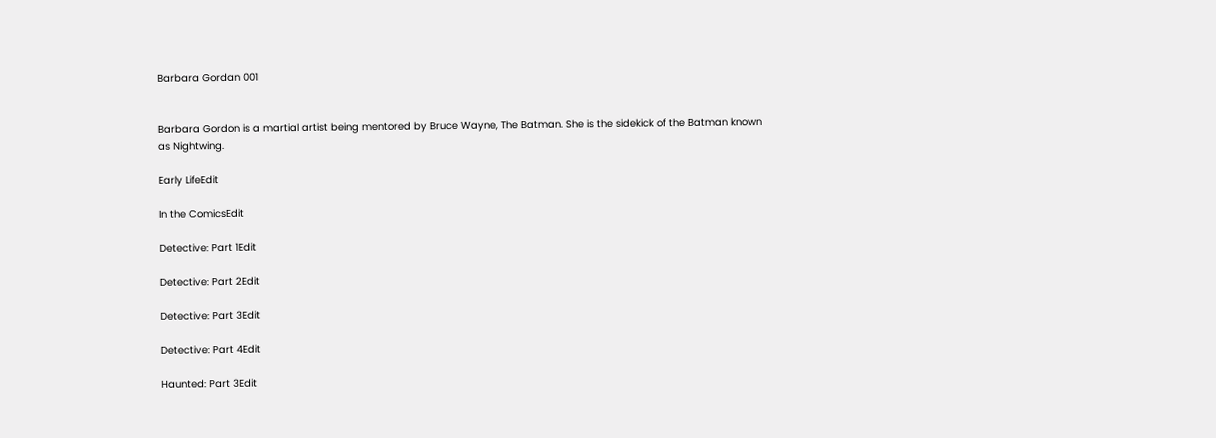Barbara Gordan 001


Barbara Gordon is a martial artist being mentored by Bruce Wayne, The Batman. She is the sidekick of the Batman known as Nightwing.

Early LifeEdit

In the ComicsEdit

Detective: Part 1Edit

Detective: Part 2Edit

Detective: Part 3Edit

Detective: Part 4Edit

Haunted: Part 3Edit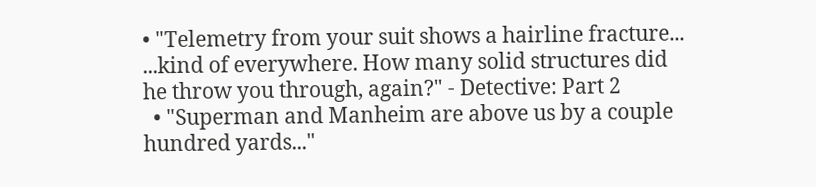• "Telemetry from your suit shows a hairline fracture... ...kind of everywhere. How many solid structures did he throw you through, again?" - Detective: Part 2
  • "Superman and Manheim are above us by a couple hundred yards..."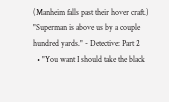(Manheim falls past their hover craft.) "Superman is above us by a couple hundred yards." - Detective: Part 2
  • "You want I should take the black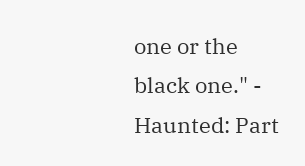one or the black one." - Haunted: Part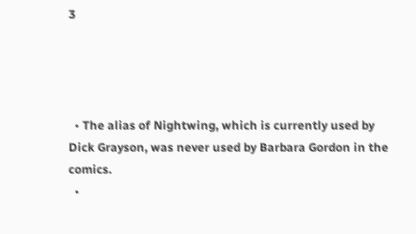3




  • The alias of Nightwing, which is currently used by Dick Grayson, was never used by Barbara Gordon in the comics.
  •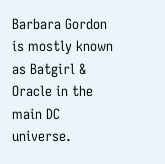Barbara Gordon is mostly known as Batgirl & Oracle in the main DC universe.